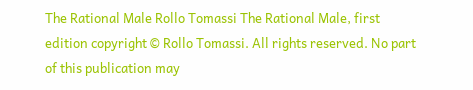The Rational Male Rollo Tomassi The Rational Male, first edition copyright © Rollo Tomassi. All rights reserved. No part of this publication may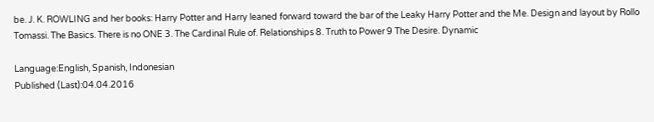be. J. K. ROWLING and her books: Harry Potter and Harry leaned forward toward the bar of the Leaky Harry Potter and the Me. Design and layout by Rollo Tomassi. The Basics. There is no ONE 3. The Cardinal Rule of. Relationships 8. Truth to Power 9 The Desire. Dynamic

Language:English, Spanish, Indonesian
Published (Last):04.04.2016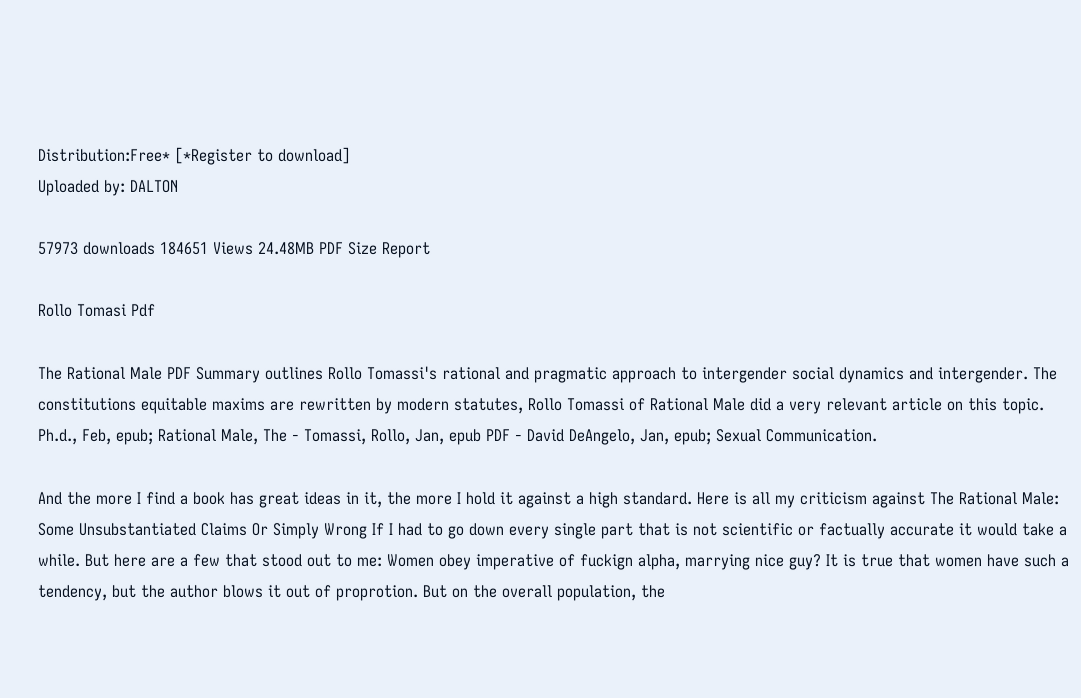Distribution:Free* [*Register to download]
Uploaded by: DALTON

57973 downloads 184651 Views 24.48MB PDF Size Report

Rollo Tomasi Pdf

The Rational Male PDF Summary outlines Rollo Tomassi's rational and pragmatic approach to intergender social dynamics and intergender. The constitutions equitable maxims are rewritten by modern statutes, Rollo Tomassi of Rational Male did a very relevant article on this topic. Ph.d., Feb, epub; Rational Male, The - Tomassi, Rollo, Jan, epub PDF - David DeAngelo, Jan, epub; Sexual Communication.

And the more I find a book has great ideas in it, the more I hold it against a high standard. Here is all my criticism against The Rational Male: Some Unsubstantiated Claims Or Simply Wrong If I had to go down every single part that is not scientific or factually accurate it would take a while. But here are a few that stood out to me: Women obey imperative of fuckign alpha, marrying nice guy? It is true that women have such a tendency, but the author blows it out of proprotion. But on the overall population, the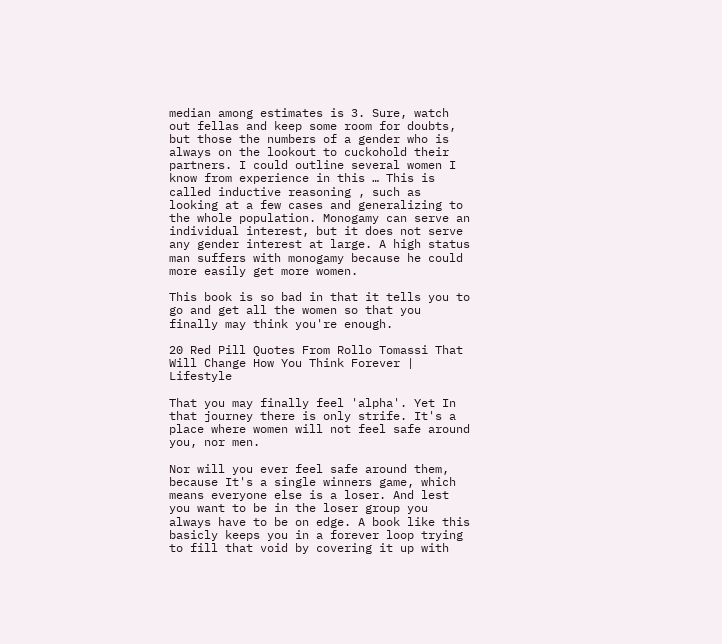median among estimates is 3. Sure, watch out fellas and keep some room for doubts, but those the numbers of a gender who is always on the lookout to cuckohold their partners. I could outline several women I know from experience in this … This is called inductive reasoning , such as looking at a few cases and generalizing to the whole population. Monogamy can serve an individual interest, but it does not serve any gender interest at large. A high status man suffers with monogamy because he could more easily get more women.

This book is so bad in that it tells you to go and get all the women so that you finally may think you're enough.

20 Red Pill Quotes From Rollo Tomassi That Will Change How You Think Forever | Lifestyle

That you may finally feel 'alpha'. Yet In that journey there is only strife. It's a place where women will not feel safe around you, nor men.

Nor will you ever feel safe around them, because It's a single winners game, which means everyone else is a loser. And lest you want to be in the loser group you always have to be on edge. A book like this basicly keeps you in a forever loop trying to fill that void by covering it up with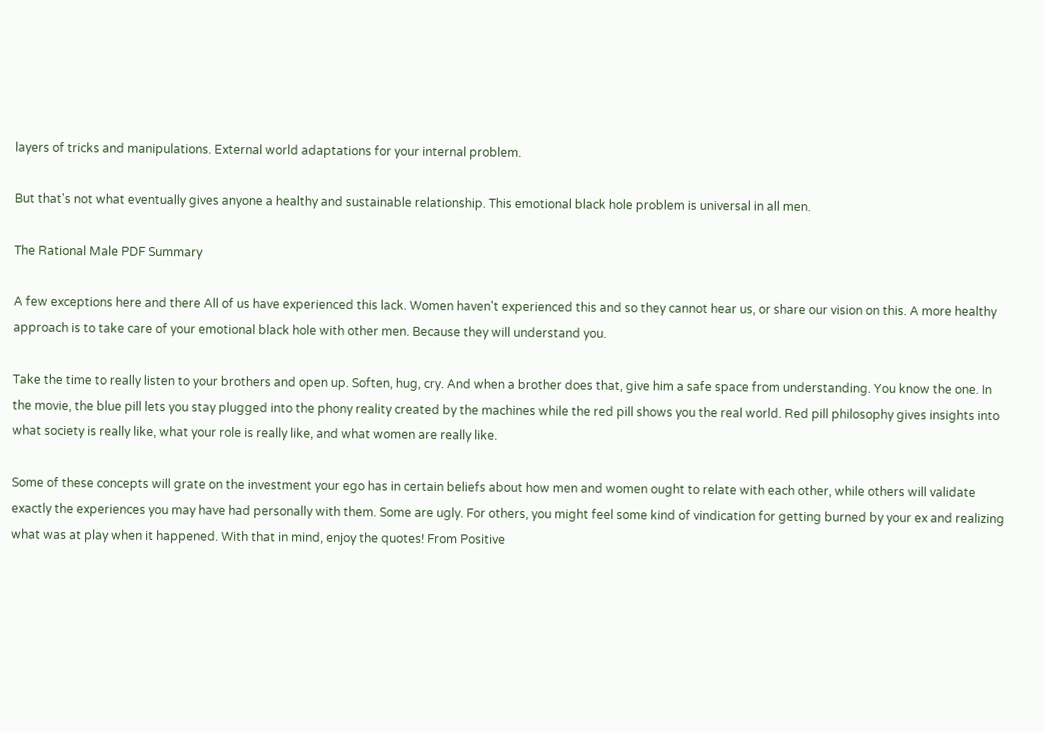layers of tricks and manipulations. External world adaptations for your internal problem.

But that's not what eventually gives anyone a healthy and sustainable relationship. This emotional black hole problem is universal in all men.

The Rational Male PDF Summary

A few exceptions here and there All of us have experienced this lack. Women haven't experienced this and so they cannot hear us, or share our vision on this. A more healthy approach is to take care of your emotional black hole with other men. Because they will understand you.

Take the time to really listen to your brothers and open up. Soften, hug, cry. And when a brother does that, give him a safe space from understanding. You know the one. In the movie, the blue pill lets you stay plugged into the phony reality created by the machines while the red pill shows you the real world. Red pill philosophy gives insights into what society is really like, what your role is really like, and what women are really like.

Some of these concepts will grate on the investment your ego has in certain beliefs about how men and women ought to relate with each other, while others will validate exactly the experiences you may have had personally with them. Some are ugly. For others, you might feel some kind of vindication for getting burned by your ex and realizing what was at play when it happened. With that in mind, enjoy the quotes! From Positive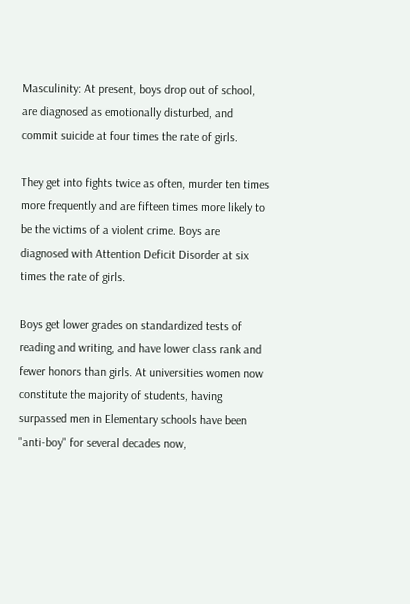Masculinity: At present, boys drop out of school, are diagnosed as emotionally disturbed, and commit suicide at four times the rate of girls.

They get into fights twice as often, murder ten times more frequently and are fifteen times more likely to be the victims of a violent crime. Boys are diagnosed with Attention Deficit Disorder at six times the rate of girls.

Boys get lower grades on standardized tests of reading and writing, and have lower class rank and fewer honors than girls. At universities women now constitute the majority of students, having surpassed men in Elementary schools have been "anti-boy" for several decades now,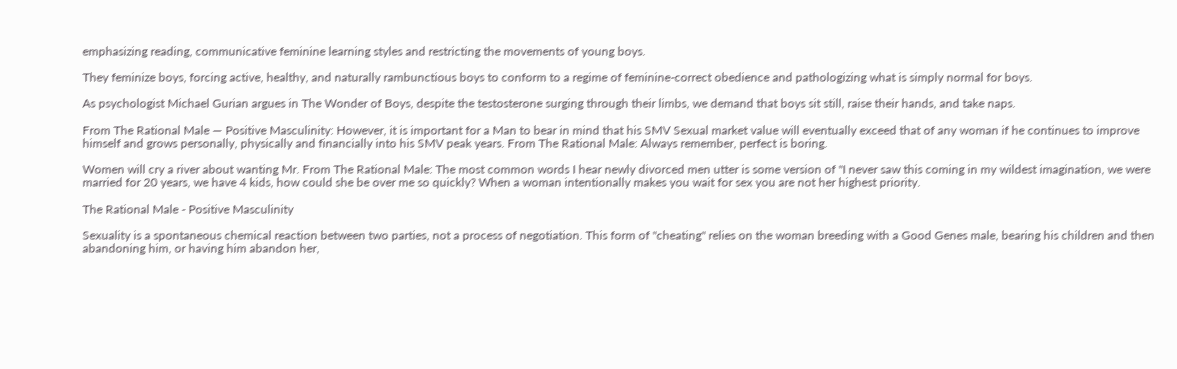emphasizing reading, communicative feminine learning styles and restricting the movements of young boys.

They feminize boys, forcing active, healthy, and naturally rambunctious boys to conform to a regime of feminine-correct obedience and pathologizing what is simply normal for boys.

As psychologist Michael Gurian argues in The Wonder of Boys, despite the testosterone surging through their limbs, we demand that boys sit still, raise their hands, and take naps.

From The Rational Male — Positive Masculinity: However, it is important for a Man to bear in mind that his SMV Sexual market value will eventually exceed that of any woman if he continues to improve himself and grows personally, physically and financially into his SMV peak years. From The Rational Male: Always remember, perfect is boring.

Women will cry a river about wanting Mr. From The Rational Male: The most common words I hear newly divorced men utter is some version of "I never saw this coming in my wildest imagination, we were married for 20 years, we have 4 kids, how could she be over me so quickly? When a woman intentionally makes you wait for sex you are not her highest priority.

The Rational Male - Positive Masculinity

Sexuality is a spontaneous chemical reaction between two parties, not a process of negotiation. This form of "cheating" relies on the woman breeding with a Good Genes male, bearing his children and then abandoning him, or having him abandon her,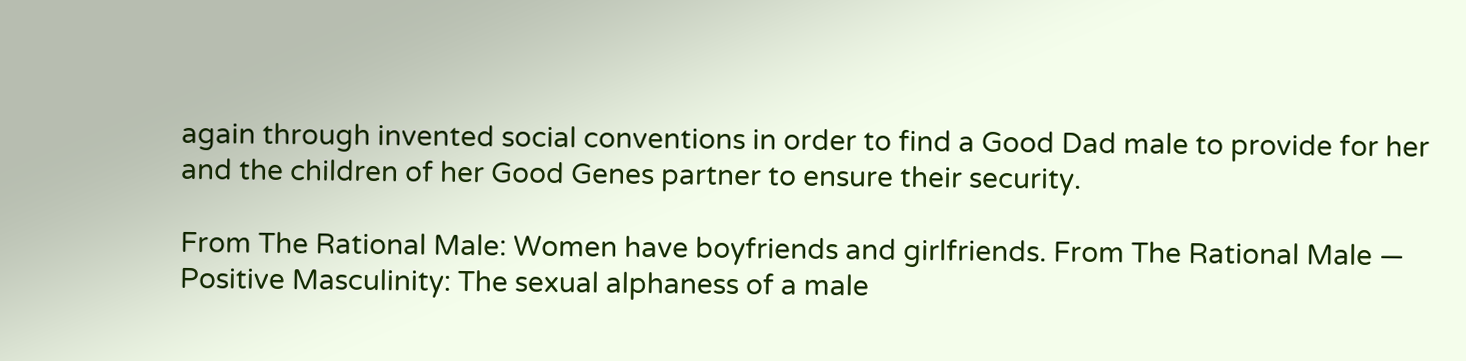again through invented social conventions in order to find a Good Dad male to provide for her and the children of her Good Genes partner to ensure their security.

From The Rational Male: Women have boyfriends and girlfriends. From The Rational Male — Positive Masculinity: The sexual alphaness of a male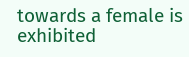towards a female is exhibited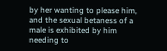by her wanting to please him, and the sexual betaness of a male is exhibited by him needing to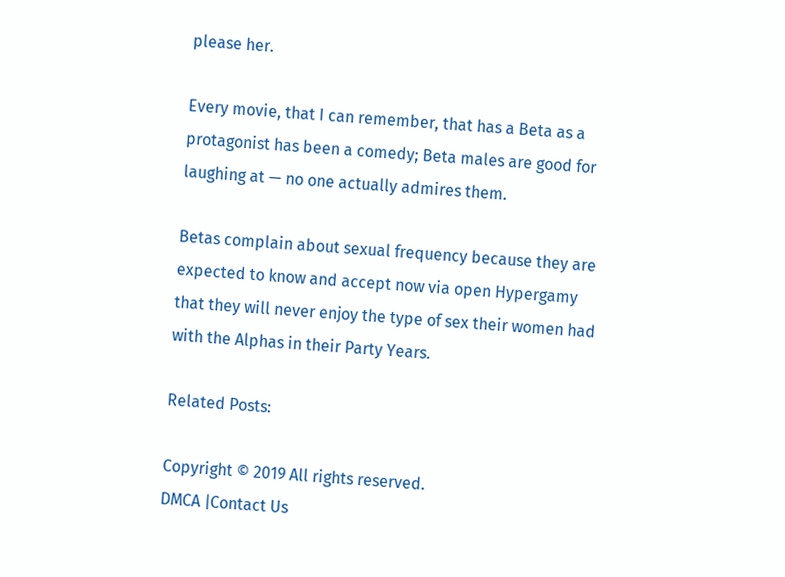please her.

Every movie, that I can remember, that has a Beta as a protagonist has been a comedy; Beta males are good for laughing at — no one actually admires them.

Betas complain about sexual frequency because they are expected to know and accept now via open Hypergamy that they will never enjoy the type of sex their women had with the Alphas in their Party Years.

Related Posts:

Copyright © 2019 All rights reserved.
DMCA |Contact Us